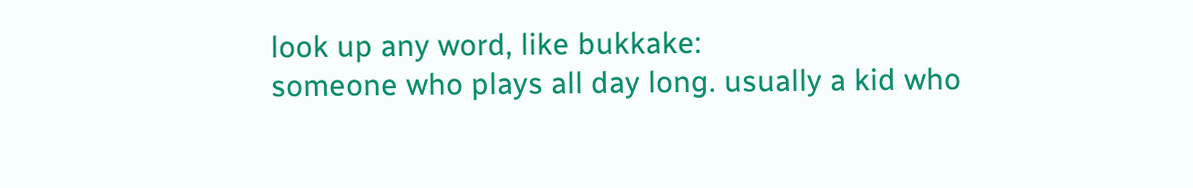look up any word, like bukkake:
someone who plays all day long. usually a kid who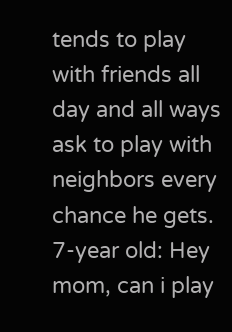tends to play with friends all day and all ways ask to play with neighbors every chance he gets.
7-year old: Hey mom, can i play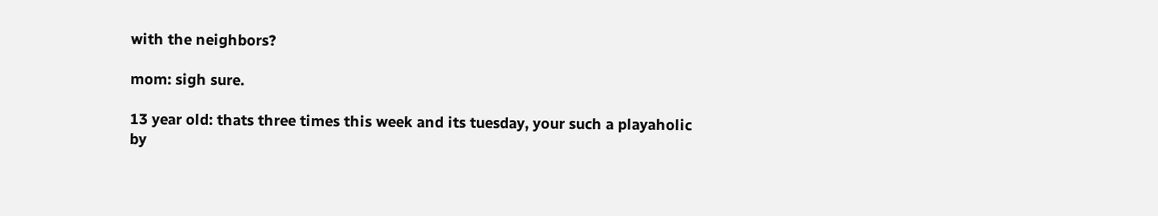with the neighbors?

mom: sigh sure.

13 year old: thats three times this week and its tuesday, your such a playaholic
by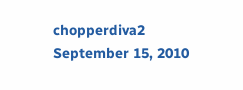chopperdiva2 September 15, 2010